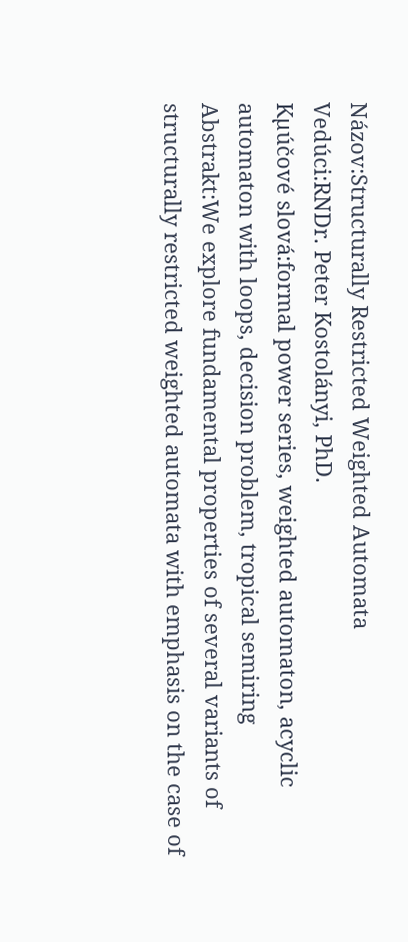Názov:Structurally Restricted Weighted Automata
Vedúci:RNDr. Peter Kostolányi, PhD.
Kµúčové slová:formal power series, weighted automaton, acyclic automaton with loops, decision problem, tropical semiring
Abstrakt:We explore fundamental properties of several variants of structurally restricted weighted automata with emphasis on the case of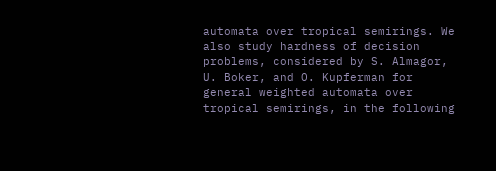automata over tropical semirings. We also study hardness of decision problems, considered by S. Almagor, U. Boker, and O. Kupferman for general weighted automata over tropical semirings, in the following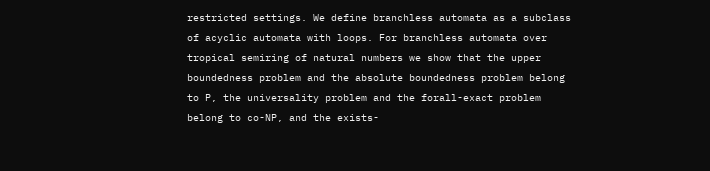restricted settings. We define branchless automata as a subclass of acyclic automata with loops. For branchless automata over tropical semiring of natural numbers we show that the upper boundedness problem and the absolute boundedness problem belong to P, the universality problem and the forall-exact problem belong to co-NP, and the exists-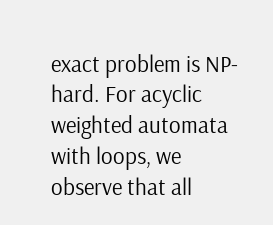exact problem is NP-hard. For acyclic weighted automata with loops, we observe that all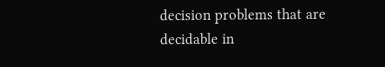decision problems that are decidable in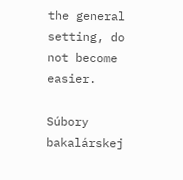the general setting, do not become easier.

Súbory bakalárskej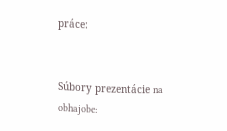práce:


Súbory prezentácie na obhajobe: